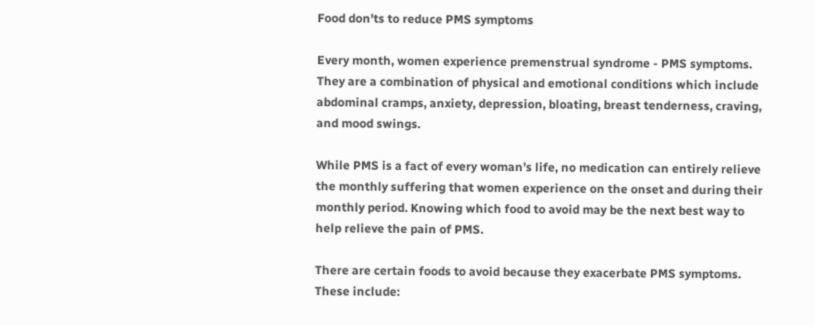Food don'ts to reduce PMS symptoms

Every month, women experience premenstrual syndrome - PMS symptoms. They are a combination of physical and emotional conditions which include abdominal cramps, anxiety, depression, bloating, breast tenderness, craving, and mood swings.

While PMS is a fact of every woman’s life, no medication can entirely relieve the monthly suffering that women experience on the onset and during their monthly period. Knowing which food to avoid may be the next best way to help relieve the pain of PMS.

There are certain foods to avoid because they exacerbate PMS symptoms. These include: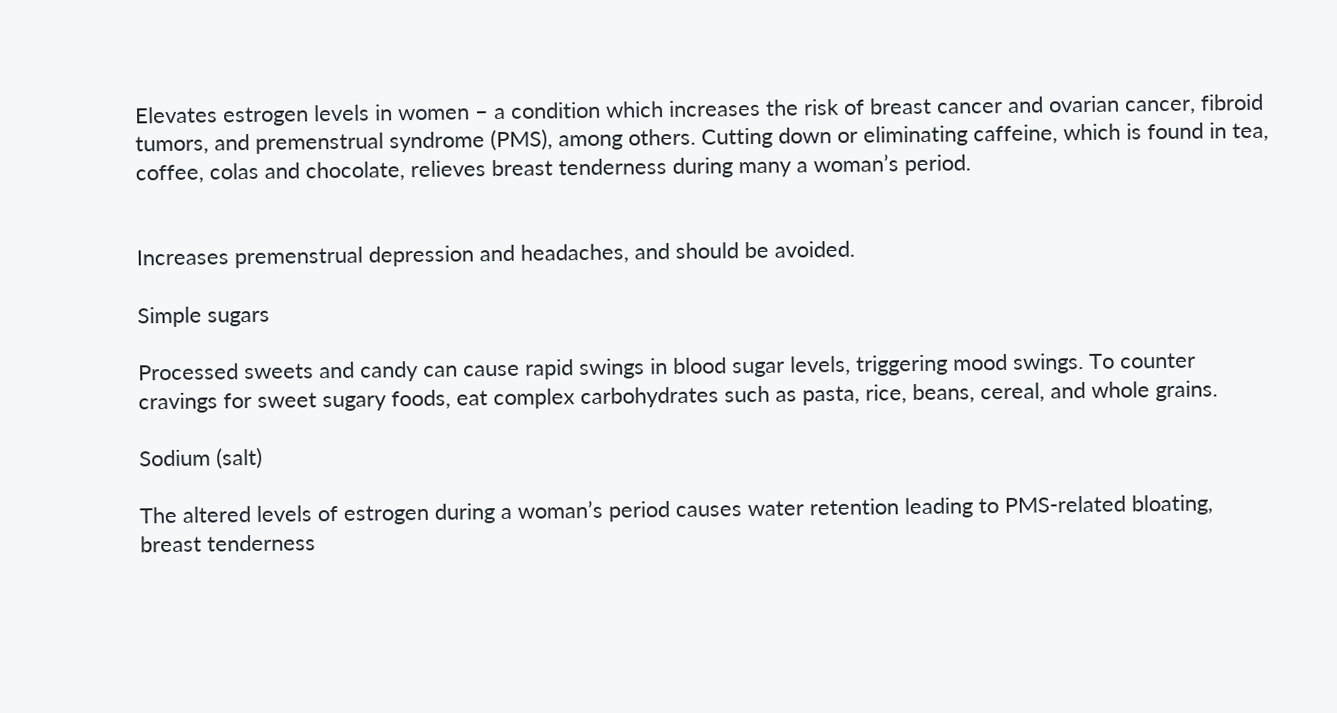Elevates estrogen levels in women – a condition which increases the risk of breast cancer and ovarian cancer, fibroid tumors, and premenstrual syndrome (PMS), among others. Cutting down or eliminating caffeine, which is found in tea, coffee, colas and chocolate, relieves breast tenderness during many a woman’s period.


Increases premenstrual depression and headaches, and should be avoided.

Simple sugars

Processed sweets and candy can cause rapid swings in blood sugar levels, triggering mood swings. To counter cravings for sweet sugary foods, eat complex carbohydrates such as pasta, rice, beans, cereal, and whole grains.

Sodium (salt)

The altered levels of estrogen during a woman’s period causes water retention leading to PMS-related bloating, breast tenderness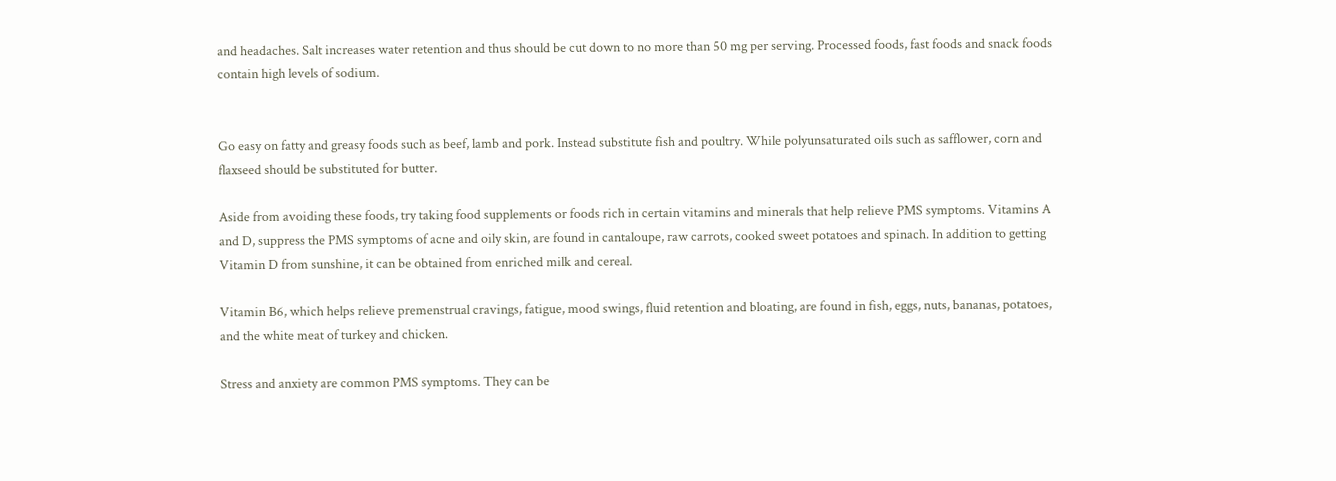and headaches. Salt increases water retention and thus should be cut down to no more than 50 mg per serving. Processed foods, fast foods and snack foods contain high levels of sodium.


Go easy on fatty and greasy foods such as beef, lamb and pork. Instead substitute fish and poultry. While polyunsaturated oils such as safflower, corn and flaxseed should be substituted for butter.

Aside from avoiding these foods, try taking food supplements or foods rich in certain vitamins and minerals that help relieve PMS symptoms. Vitamins A and D, suppress the PMS symptoms of acne and oily skin, are found in cantaloupe, raw carrots, cooked sweet potatoes and spinach. In addition to getting Vitamin D from sunshine, it can be obtained from enriched milk and cereal.

Vitamin B6, which helps relieve premenstrual cravings, fatigue, mood swings, fluid retention and bloating, are found in fish, eggs, nuts, bananas, potatoes, and the white meat of turkey and chicken.

Stress and anxiety are common PMS symptoms. They can be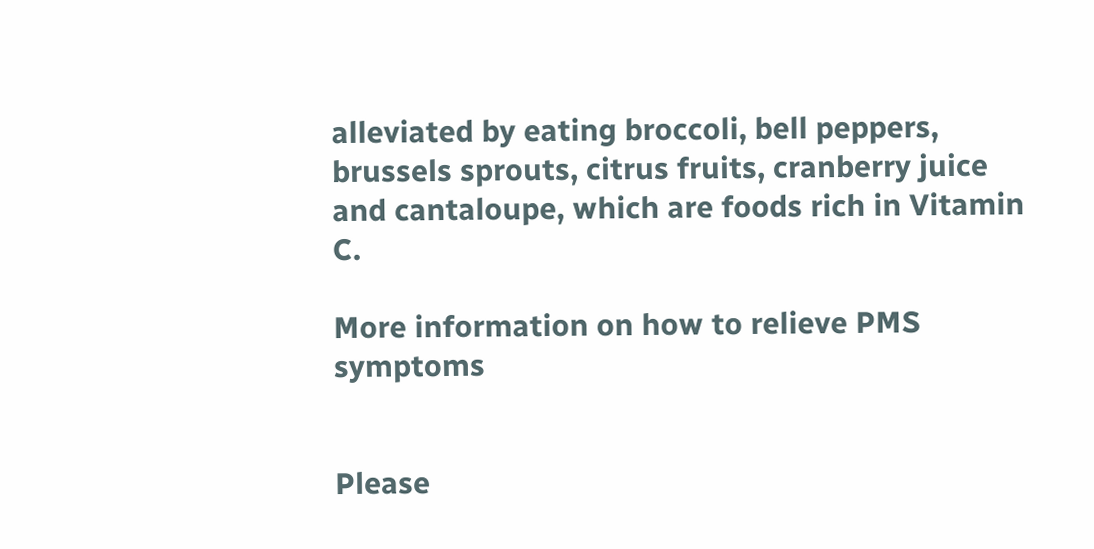alleviated by eating broccoli, bell peppers, brussels sprouts, citrus fruits, cranberry juice and cantaloupe, which are foods rich in Vitamin C.

More information on how to relieve PMS symptoms


Please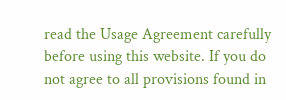read the Usage Agreement carefully before using this website. If you do not agree to all provisions found in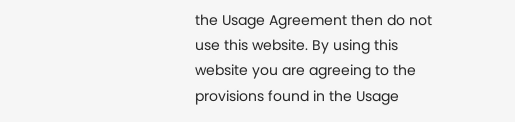the Usage Agreement then do not use this website. By using this website you are agreeing to the provisions found in the Usage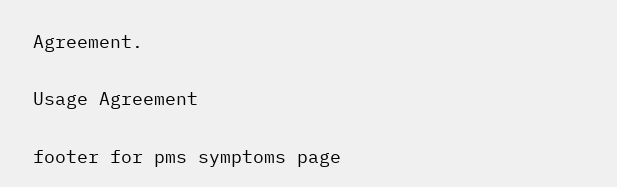Agreement.

Usage Agreement

footer for pms symptoms page